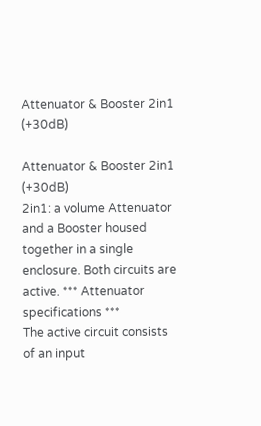Attenuator & Booster 2in1 (+30dB)

Attenuator & Booster 2in1 (+30dB)
2in1: a volume Attenuator and a Booster housed together in a single enclosure. Both circuits are active. *** Attenuator specifications ***
The active circuit consists of an input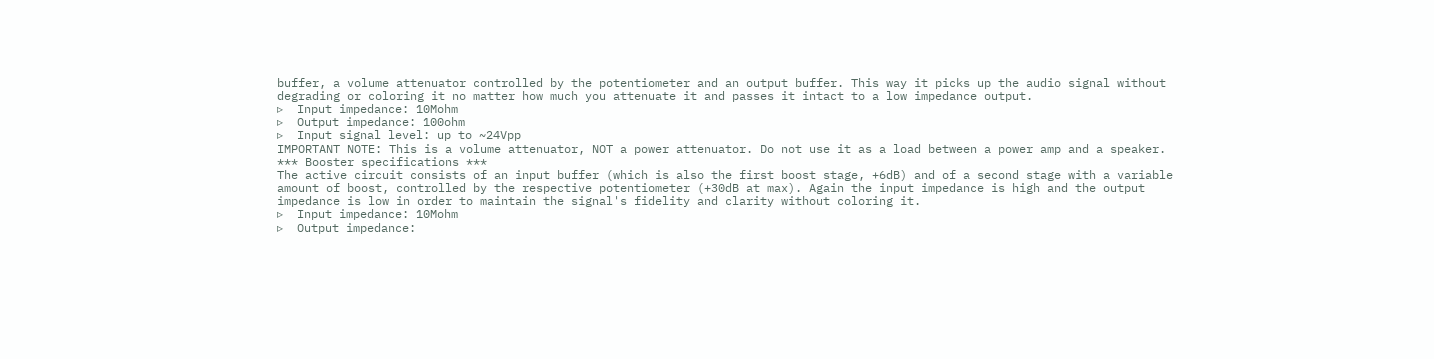buffer, a volume attenuator controlled by the potentiometer and an output buffer. This way it picks up the audio signal without degrading or coloring it no matter how much you attenuate it and passes it intact to a low impedance output.
▹  Input impedance: 10Mohm
▹  Output impedance: 100ohm
▹  Input signal level: up to ~24Vpp
IMPORTANT NOTE: This is a volume attenuator, NOT a power attenuator. Do not use it as a load between a power amp and a speaker.
*** Booster specifications ***
The active circuit consists of an input buffer (which is also the first boost stage, +6dB) and of a second stage with a variable amount of boost, controlled by the respective potentiometer (+30dB at max). Again the input impedance is high and the output impedance is low in order to maintain the signal's fidelity and clarity without coloring it.
▹  Input impedance: 10Mohm
▹  Output impedance: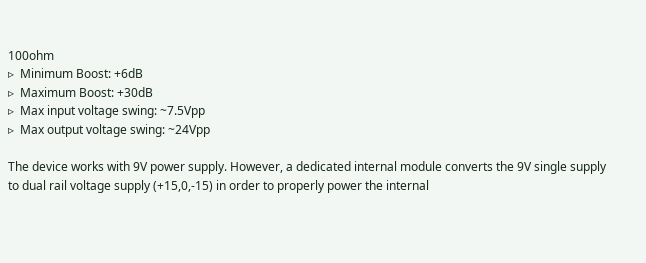100ohm
▹  Minimum Boost: +6dB
▹  Maximum Boost: +30dB
▹  Max input voltage swing: ~7.5Vpp
▹  Max output voltage swing: ~24Vpp

The device works with 9V power supply. However, a dedicated internal module converts the 9V single supply to dual rail voltage supply (+15,0,-15) in order to properly power the internal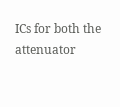ICs for both the attenuator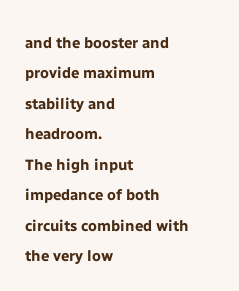and the booster and provide maximum stability and headroom.
The high input impedance of both circuits combined with the very low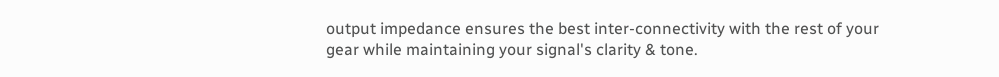output impedance ensures the best inter-connectivity with the rest of your gear while maintaining your signal's clarity & tone.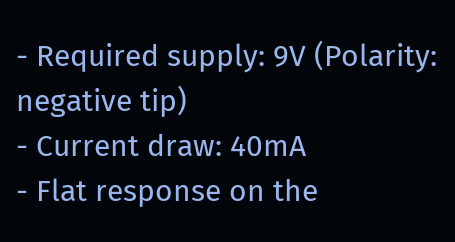- Required supply: 9V (Polarity: negative tip)
- Current draw: 40mA
- Flat response on the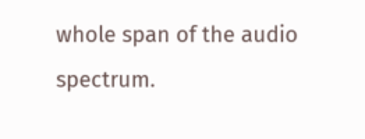whole span of the audio spectrum.